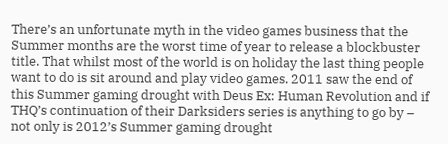There’s an unfortunate myth in the video games business that the Summer months are the worst time of year to release a blockbuster title. That whilst most of the world is on holiday the last thing people want to do is sit around and play video games. 2011 saw the end of this Summer gaming drought with Deus Ex: Human Revolution and if THQ’s continuation of their Darksiders series is anything to go by – not only is 2012’s Summer gaming drought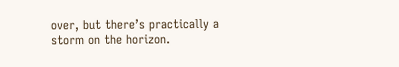over, but there’s practically a storm on the horizon.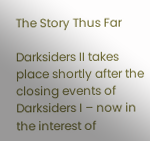The Story Thus Far

Darksiders II takes place shortly after the closing events of Darksiders I – now in the interest of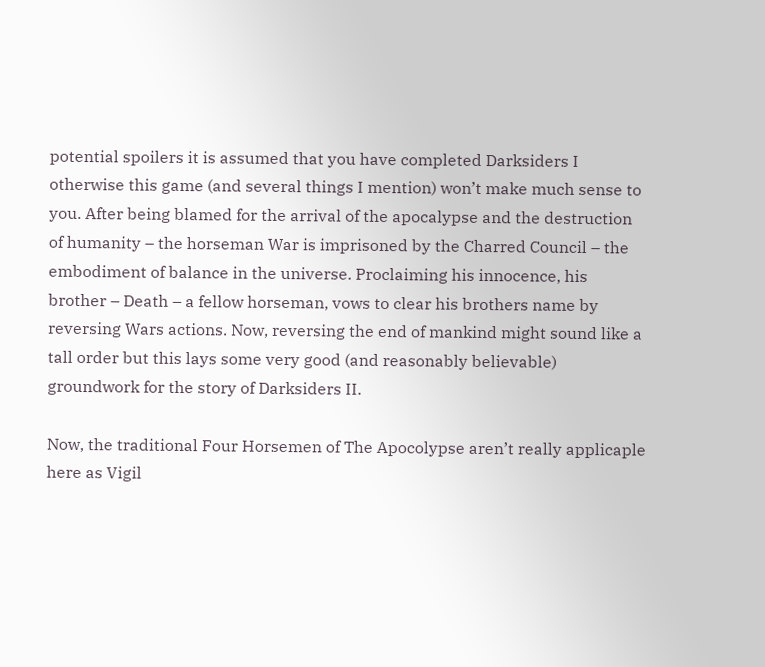potential spoilers it is assumed that you have completed Darksiders I otherwise this game (and several things I mention) won’t make much sense to you. After being blamed for the arrival of the apocalypse and the destruction of humanity – the horseman War is imprisoned by the Charred Council – the embodiment of balance in the universe. Proclaiming his innocence, his brother – Death – a fellow horseman, vows to clear his brothers name by reversing Wars actions. Now, reversing the end of mankind might sound like a tall order but this lays some very good (and reasonably believable) groundwork for the story of Darksiders II.

Now, the traditional Four Horsemen of The Apocolypse aren’t really applicaple here as Vigil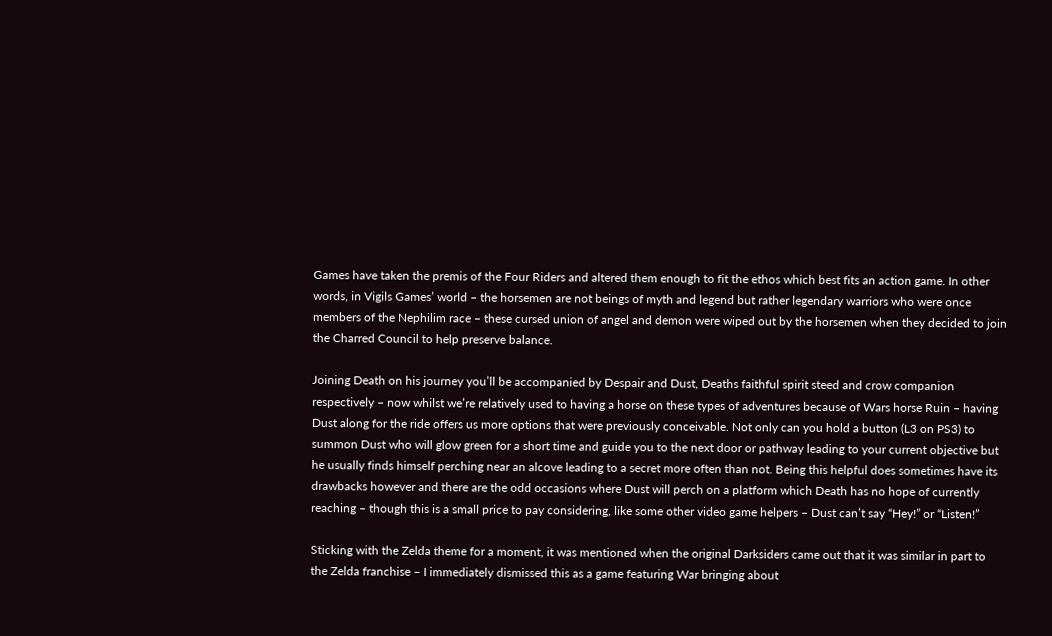Games have taken the premis of the Four Riders and altered them enough to fit the ethos which best fits an action game. In other words, in Vigils Games’ world – the horsemen are not beings of myth and legend but rather legendary warriors who were once members of the Nephilim race – these cursed union of angel and demon were wiped out by the horsemen when they decided to join the Charred Council to help preserve balance.

Joining Death on his journey you’ll be accompanied by Despair and Dust, Deaths faithful spirit steed and crow companion respectively – now whilst we’re relatively used to having a horse on these types of adventures because of Wars horse Ruin – having Dust along for the ride offers us more options that were previously conceivable. Not only can you hold a button (L3 on PS3) to summon Dust who will glow green for a short time and guide you to the next door or pathway leading to your current objective but he usually finds himself perching near an alcove leading to a secret more often than not. Being this helpful does sometimes have its drawbacks however and there are the odd occasions where Dust will perch on a platform which Death has no hope of currently reaching – though this is a small price to pay considering, like some other video game helpers – Dust can’t say “Hey!” or “Listen!”

Sticking with the Zelda theme for a moment, it was mentioned when the original Darksiders came out that it was similar in part to the Zelda franchise – I immediately dismissed this as a game featuring War bringing about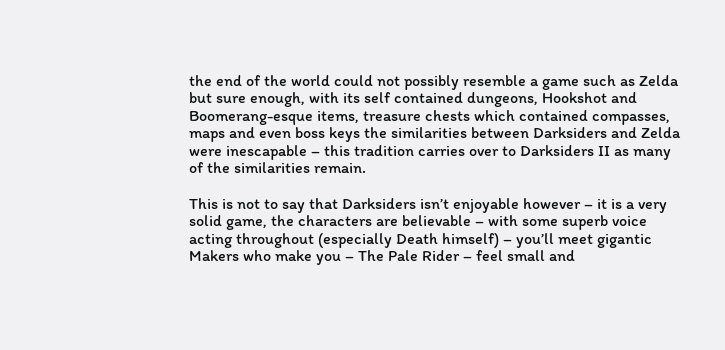the end of the world could not possibly resemble a game such as Zelda but sure enough, with its self contained dungeons, Hookshot and Boomerang-esque items, treasure chests which contained compasses, maps and even boss keys the similarities between Darksiders and Zelda were inescapable – this tradition carries over to Darksiders II as many of the similarities remain.

This is not to say that Darksiders isn’t enjoyable however – it is a very solid game, the characters are believable – with some superb voice acting throughout (especially Death himself) – you’ll meet gigantic Makers who make you – The Pale Rider – feel small and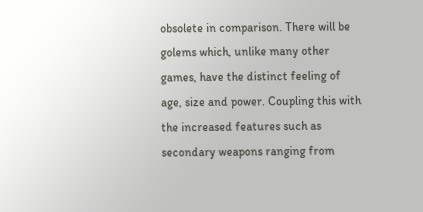obsolete in comparison. There will be golems which, unlike many other games, have the distinct feeling of age, size and power. Coupling this with the increased features such as secondary weapons ranging from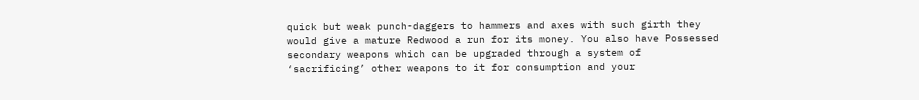quick but weak punch-daggers to hammers and axes with such girth they would give a mature Redwood a run for its money. You also have Possessed secondary weapons which can be upgraded through a system of ‘sacrificing’ other weapons to it for consumption and your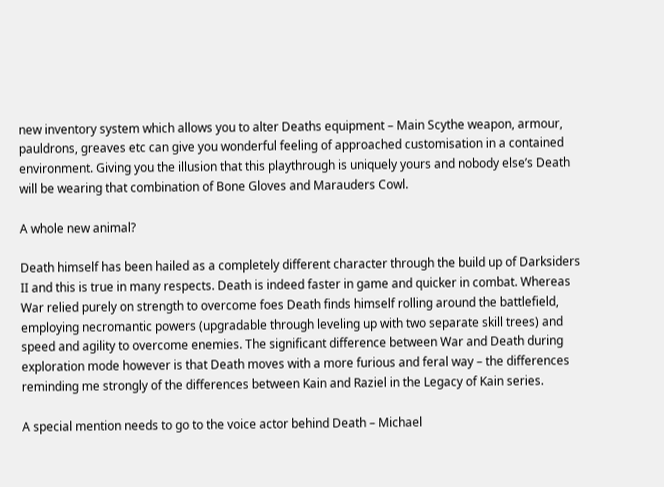new inventory system which allows you to alter Deaths equipment – Main Scythe weapon, armour, pauldrons, greaves etc can give you wonderful feeling of approached customisation in a contained environment. Giving you the illusion that this playthrough is uniquely yours and nobody else’s Death will be wearing that combination of Bone Gloves and Marauders Cowl.

A whole new animal?

Death himself has been hailed as a completely different character through the build up of Darksiders II and this is true in many respects. Death is indeed faster in game and quicker in combat. Whereas War relied purely on strength to overcome foes Death finds himself rolling around the battlefield, employing necromantic powers (upgradable through leveling up with two separate skill trees) and speed and agility to overcome enemies. The significant difference between War and Death during exploration mode however is that Death moves with a more furious and feral way – the differences reminding me strongly of the differences between Kain and Raziel in the Legacy of Kain series.

A special mention needs to go to the voice actor behind Death – Michael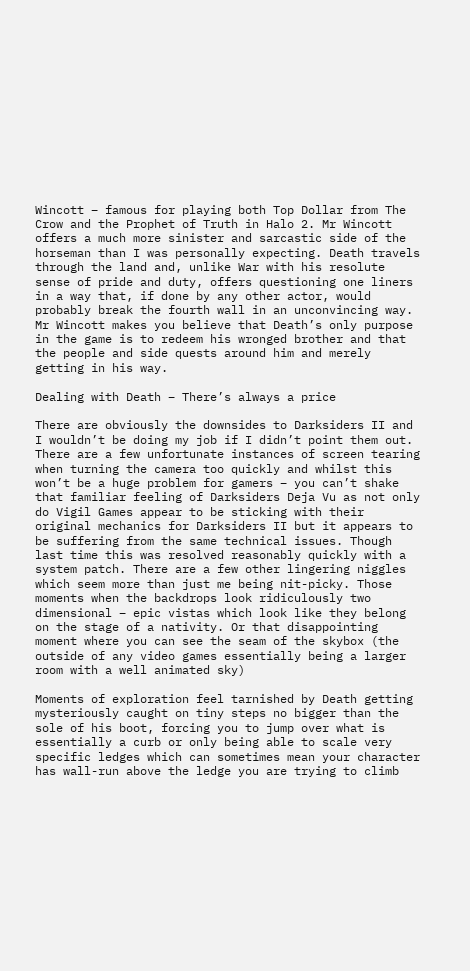Wincott – famous for playing both Top Dollar from The Crow and the Prophet of Truth in Halo 2. Mr Wincott offers a much more sinister and sarcastic side of the horseman than I was personally expecting. Death travels through the land and, unlike War with his resolute sense of pride and duty, offers questioning one liners in a way that, if done by any other actor, would probably break the fourth wall in an unconvincing way. Mr Wincott makes you believe that Death’s only purpose in the game is to redeem his wronged brother and that the people and side quests around him and merely getting in his way.

Dealing with Death – There’s always a price

There are obviously the downsides to Darksiders II and I wouldn’t be doing my job if I didn’t point them out. There are a few unfortunate instances of screen tearing when turning the camera too quickly and whilst this won’t be a huge problem for gamers – you can’t shake that familiar feeling of Darksiders Deja Vu as not only do Vigil Games appear to be sticking with their original mechanics for Darksiders II but it appears to be suffering from the same technical issues. Though last time this was resolved reasonably quickly with a system patch. There are a few other lingering niggles which seem more than just me being nit-picky. Those moments when the backdrops look ridiculously two dimensional – epic vistas which look like they belong on the stage of a nativity. Or that disappointing moment where you can see the seam of the skybox (the outside of any video games essentially being a larger room with a well animated sky)

Moments of exploration feel tarnished by Death getting mysteriously caught on tiny steps no bigger than the sole of his boot, forcing you to jump over what is essentially a curb or only being able to scale very specific ledges which can sometimes mean your character has wall-run above the ledge you are trying to climb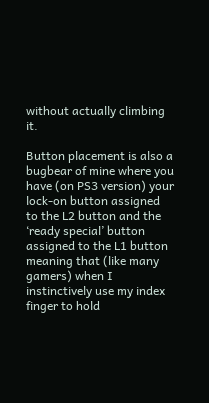without actually climbing it.

Button placement is also a bugbear of mine where you have (on PS3 version) your lock-on button assigned to the L2 button and the ‘ready special’ button assigned to the L1 button meaning that (like many gamers) when I instinctively use my index finger to hold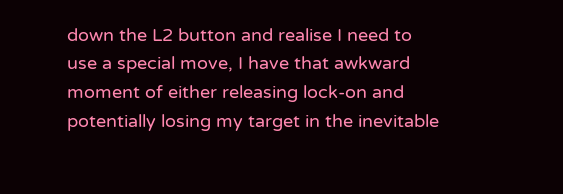down the L2 button and realise I need to use a special move, I have that awkward moment of either releasing lock-on and potentially losing my target in the inevitable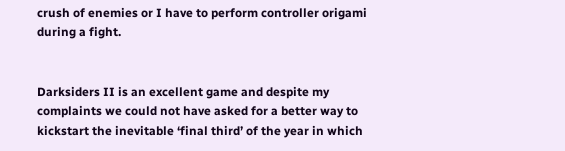crush of enemies or I have to perform controller origami during a fight.


Darksiders II is an excellent game and despite my complaints we could not have asked for a better way to kickstart the inevitable ‘final third’ of the year in which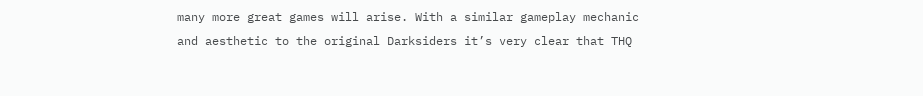many more great games will arise. With a similar gameplay mechanic and aesthetic to the original Darksiders it’s very clear that THQ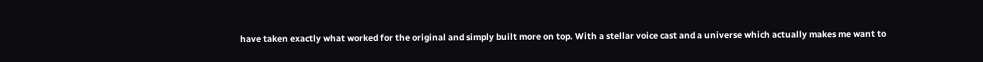have taken exactly what worked for the original and simply built more on top. With a stellar voice cast and a universe which actually makes me want to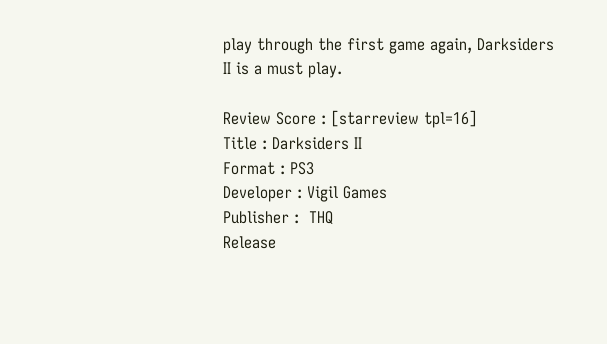play through the first game again, Darksiders II is a must play.

Review Score : [starreview tpl=16]
Title : Darksiders II
Format : PS3
Developer : Vigil Games
Publisher :  THQ
Release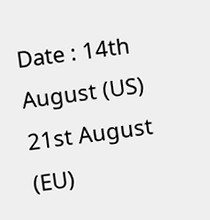Date : 14th August (US) 21st August (EU)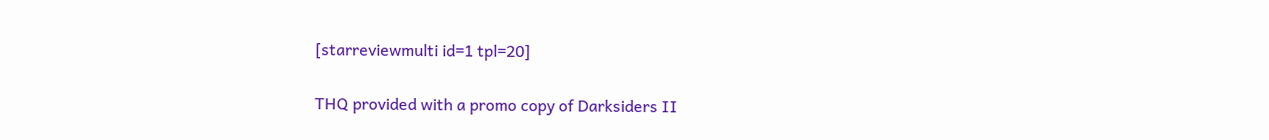[starreviewmulti id=1 tpl=20]

THQ provided with a promo copy of Darksiders II